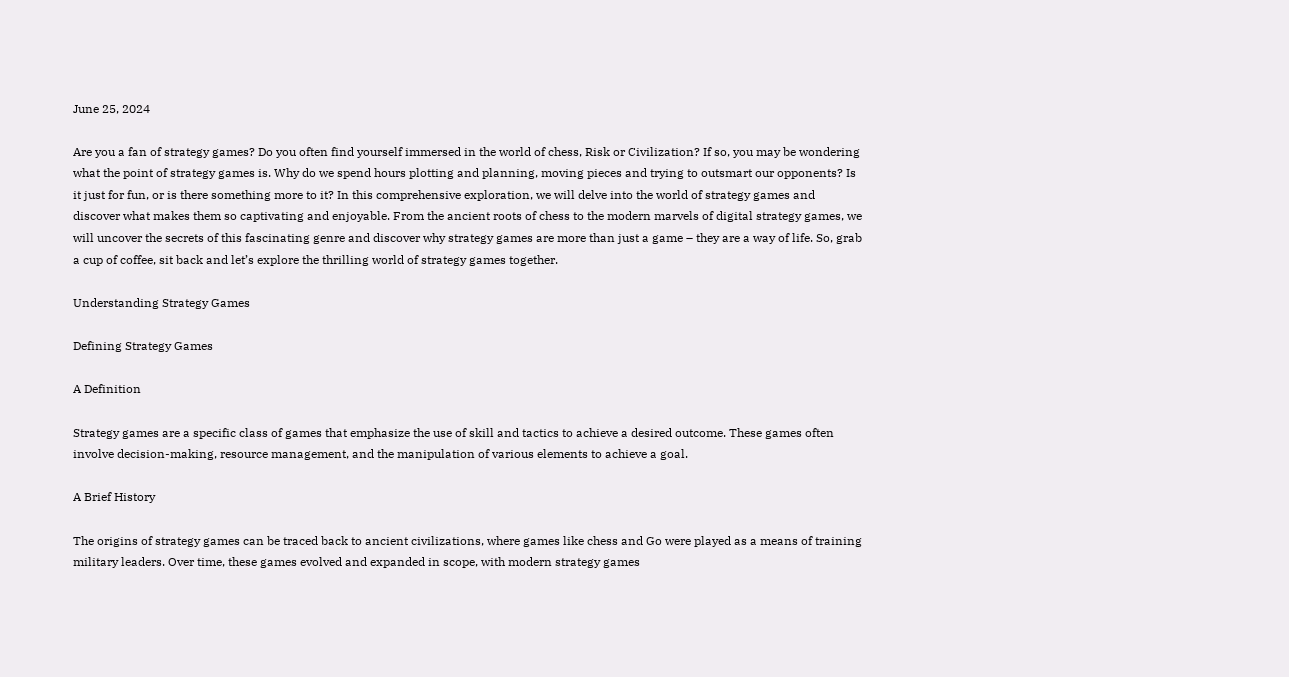June 25, 2024

Are you a fan of strategy games? Do you often find yourself immersed in the world of chess, Risk or Civilization? If so, you may be wondering what the point of strategy games is. Why do we spend hours plotting and planning, moving pieces and trying to outsmart our opponents? Is it just for fun, or is there something more to it? In this comprehensive exploration, we will delve into the world of strategy games and discover what makes them so captivating and enjoyable. From the ancient roots of chess to the modern marvels of digital strategy games, we will uncover the secrets of this fascinating genre and discover why strategy games are more than just a game – they are a way of life. So, grab a cup of coffee, sit back and let’s explore the thrilling world of strategy games together.

Understanding Strategy Games

Defining Strategy Games

A Definition

Strategy games are a specific class of games that emphasize the use of skill and tactics to achieve a desired outcome. These games often involve decision-making, resource management, and the manipulation of various elements to achieve a goal.

A Brief History

The origins of strategy games can be traced back to ancient civilizations, where games like chess and Go were played as a means of training military leaders. Over time, these games evolved and expanded in scope, with modern strategy games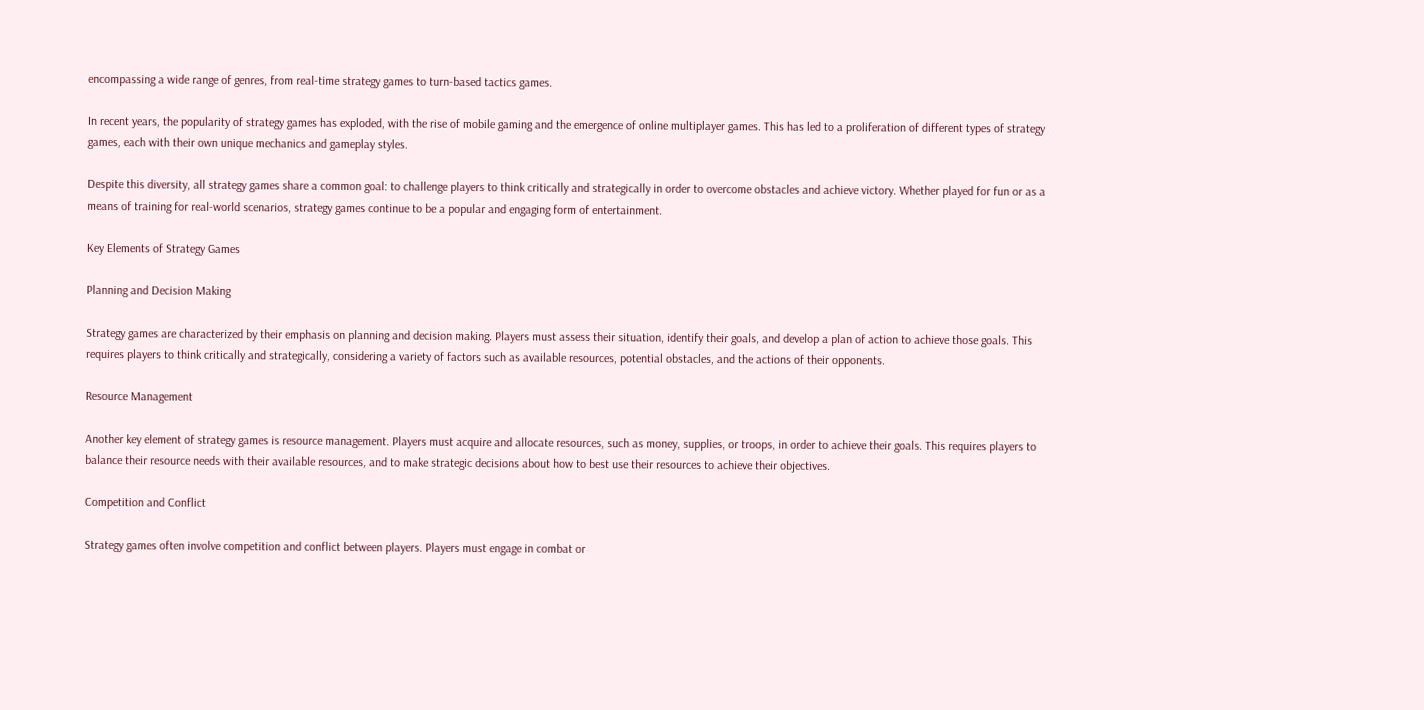encompassing a wide range of genres, from real-time strategy games to turn-based tactics games.

In recent years, the popularity of strategy games has exploded, with the rise of mobile gaming and the emergence of online multiplayer games. This has led to a proliferation of different types of strategy games, each with their own unique mechanics and gameplay styles.

Despite this diversity, all strategy games share a common goal: to challenge players to think critically and strategically in order to overcome obstacles and achieve victory. Whether played for fun or as a means of training for real-world scenarios, strategy games continue to be a popular and engaging form of entertainment.

Key Elements of Strategy Games

Planning and Decision Making

Strategy games are characterized by their emphasis on planning and decision making. Players must assess their situation, identify their goals, and develop a plan of action to achieve those goals. This requires players to think critically and strategically, considering a variety of factors such as available resources, potential obstacles, and the actions of their opponents.

Resource Management

Another key element of strategy games is resource management. Players must acquire and allocate resources, such as money, supplies, or troops, in order to achieve their goals. This requires players to balance their resource needs with their available resources, and to make strategic decisions about how to best use their resources to achieve their objectives.

Competition and Conflict

Strategy games often involve competition and conflict between players. Players must engage in combat or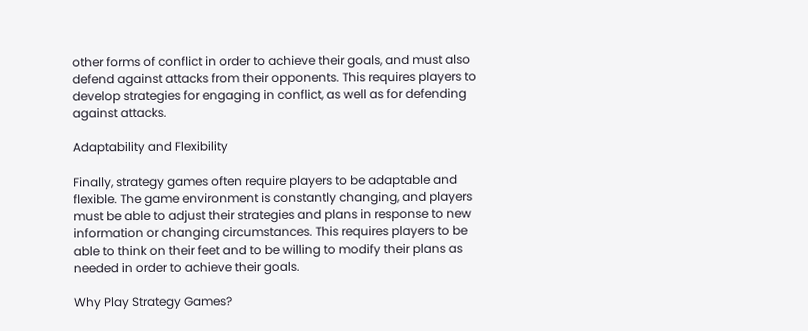other forms of conflict in order to achieve their goals, and must also defend against attacks from their opponents. This requires players to develop strategies for engaging in conflict, as well as for defending against attacks.

Adaptability and Flexibility

Finally, strategy games often require players to be adaptable and flexible. The game environment is constantly changing, and players must be able to adjust their strategies and plans in response to new information or changing circumstances. This requires players to be able to think on their feet and to be willing to modify their plans as needed in order to achieve their goals.

Why Play Strategy Games?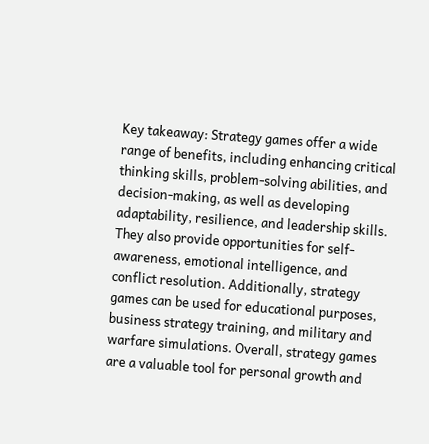Key takeaway: Strategy games offer a wide range of benefits, including enhancing critical thinking skills, problem-solving abilities, and decision-making, as well as developing adaptability, resilience, and leadership skills. They also provide opportunities for self-awareness, emotional intelligence, and conflict resolution. Additionally, strategy games can be used for educational purposes, business strategy training, and military and warfare simulations. Overall, strategy games are a valuable tool for personal growth and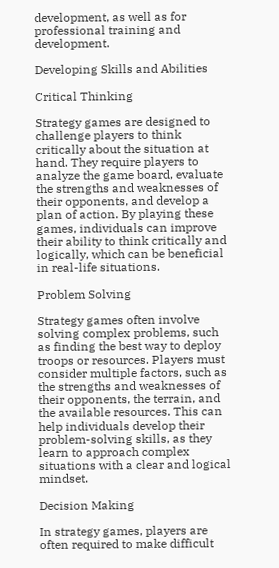development, as well as for professional training and development.

Developing Skills and Abilities

Critical Thinking

Strategy games are designed to challenge players to think critically about the situation at hand. They require players to analyze the game board, evaluate the strengths and weaknesses of their opponents, and develop a plan of action. By playing these games, individuals can improve their ability to think critically and logically, which can be beneficial in real-life situations.

Problem Solving

Strategy games often involve solving complex problems, such as finding the best way to deploy troops or resources. Players must consider multiple factors, such as the strengths and weaknesses of their opponents, the terrain, and the available resources. This can help individuals develop their problem-solving skills, as they learn to approach complex situations with a clear and logical mindset.

Decision Making

In strategy games, players are often required to make difficult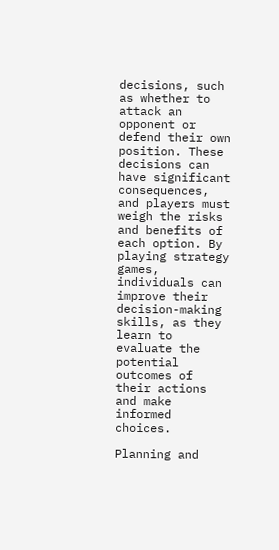decisions, such as whether to attack an opponent or defend their own position. These decisions can have significant consequences, and players must weigh the risks and benefits of each option. By playing strategy games, individuals can improve their decision-making skills, as they learn to evaluate the potential outcomes of their actions and make informed choices.

Planning and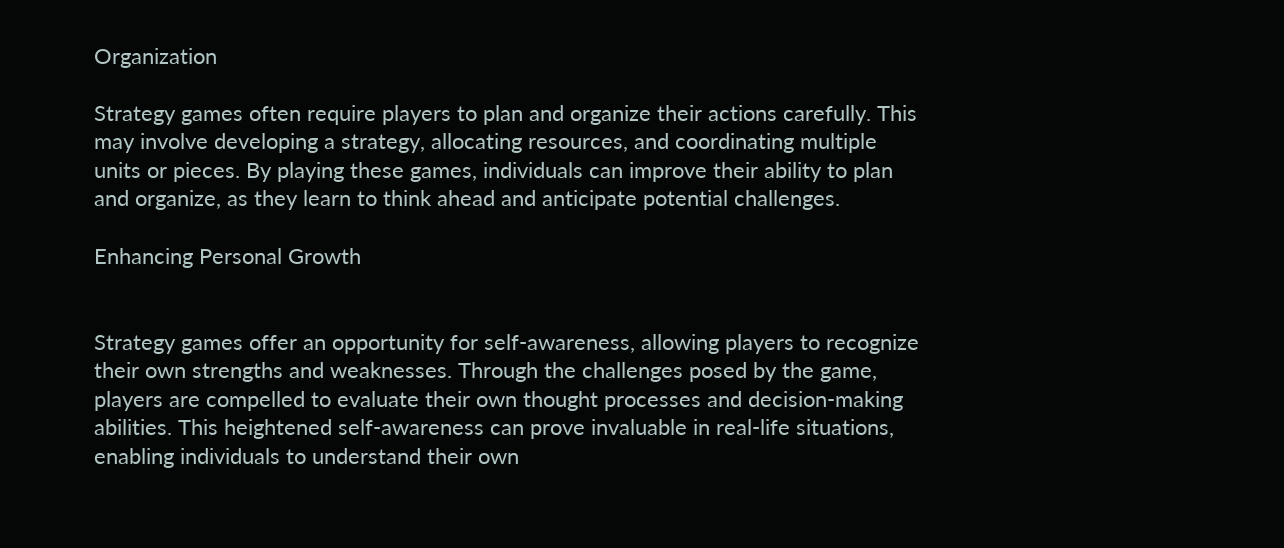Organization

Strategy games often require players to plan and organize their actions carefully. This may involve developing a strategy, allocating resources, and coordinating multiple units or pieces. By playing these games, individuals can improve their ability to plan and organize, as they learn to think ahead and anticipate potential challenges.

Enhancing Personal Growth


Strategy games offer an opportunity for self-awareness, allowing players to recognize their own strengths and weaknesses. Through the challenges posed by the game, players are compelled to evaluate their own thought processes and decision-making abilities. This heightened self-awareness can prove invaluable in real-life situations, enabling individuals to understand their own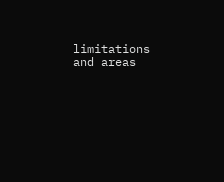limitations and areas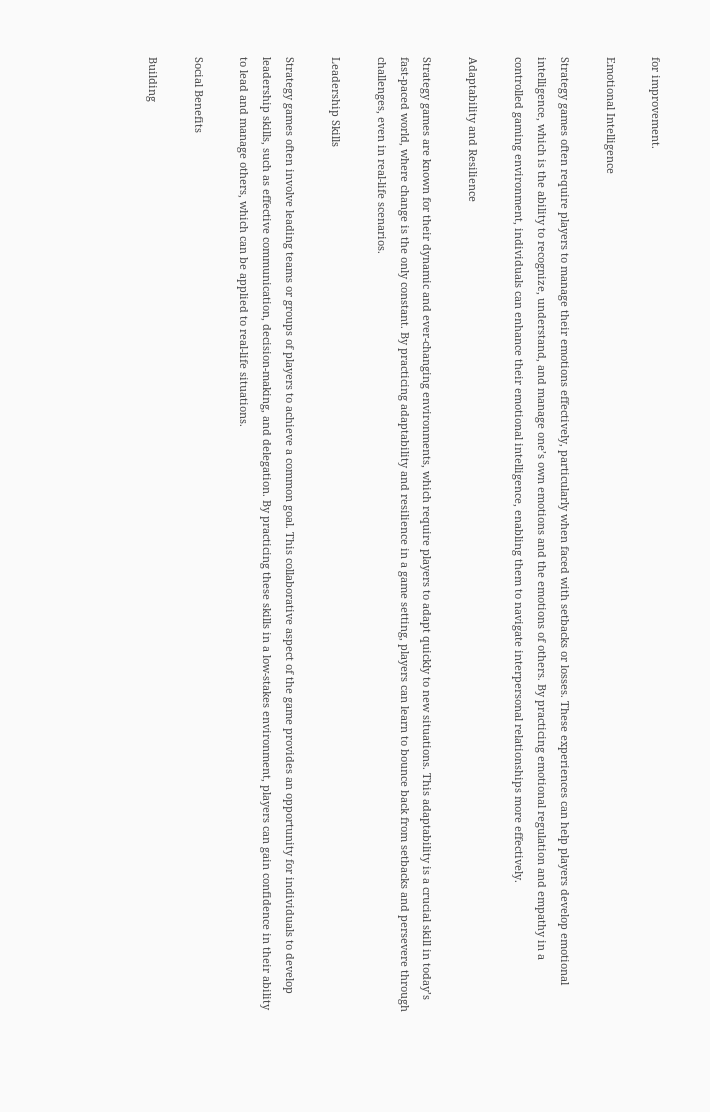for improvement.

Emotional Intelligence

Strategy games often require players to manage their emotions effectively, particularly when faced with setbacks or losses. These experiences can help players develop emotional intelligence, which is the ability to recognize, understand, and manage one’s own emotions and the emotions of others. By practicing emotional regulation and empathy in a controlled gaming environment, individuals can enhance their emotional intelligence, enabling them to navigate interpersonal relationships more effectively.

Adaptability and Resilience

Strategy games are known for their dynamic and ever-changing environments, which require players to adapt quickly to new situations. This adaptability is a crucial skill in today’s fast-paced world, where change is the only constant. By practicing adaptability and resilience in a game setting, players can learn to bounce back from setbacks and persevere through challenges, even in real-life scenarios.

Leadership Skills

Strategy games often involve leading teams or groups of players to achieve a common goal. This collaborative aspect of the game provides an opportunity for individuals to develop leadership skills, such as effective communication, decision-making, and delegation. By practicing these skills in a low-stakes environment, players can gain confidence in their ability to lead and manage others, which can be applied to real-life situations.

Social Benefits

Building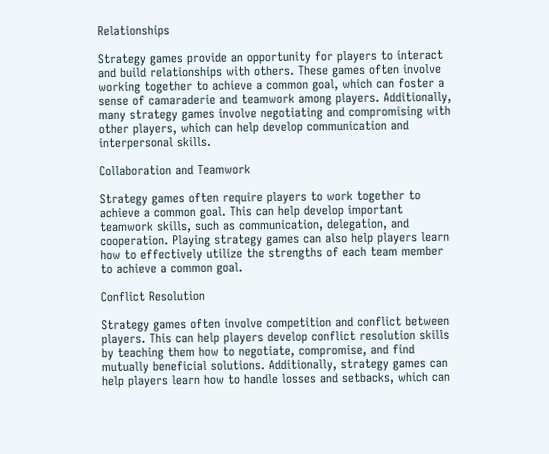Relationships

Strategy games provide an opportunity for players to interact and build relationships with others. These games often involve working together to achieve a common goal, which can foster a sense of camaraderie and teamwork among players. Additionally, many strategy games involve negotiating and compromising with other players, which can help develop communication and interpersonal skills.

Collaboration and Teamwork

Strategy games often require players to work together to achieve a common goal. This can help develop important teamwork skills, such as communication, delegation, and cooperation. Playing strategy games can also help players learn how to effectively utilize the strengths of each team member to achieve a common goal.

Conflict Resolution

Strategy games often involve competition and conflict between players. This can help players develop conflict resolution skills by teaching them how to negotiate, compromise, and find mutually beneficial solutions. Additionally, strategy games can help players learn how to handle losses and setbacks, which can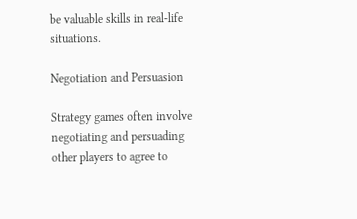be valuable skills in real-life situations.

Negotiation and Persuasion

Strategy games often involve negotiating and persuading other players to agree to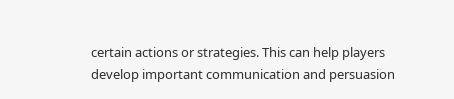certain actions or strategies. This can help players develop important communication and persuasion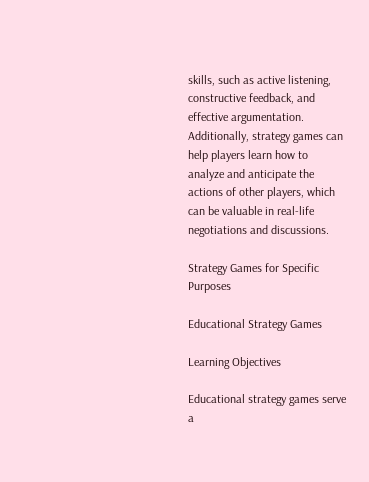skills, such as active listening, constructive feedback, and effective argumentation. Additionally, strategy games can help players learn how to analyze and anticipate the actions of other players, which can be valuable in real-life negotiations and discussions.

Strategy Games for Specific Purposes

Educational Strategy Games

Learning Objectives

Educational strategy games serve a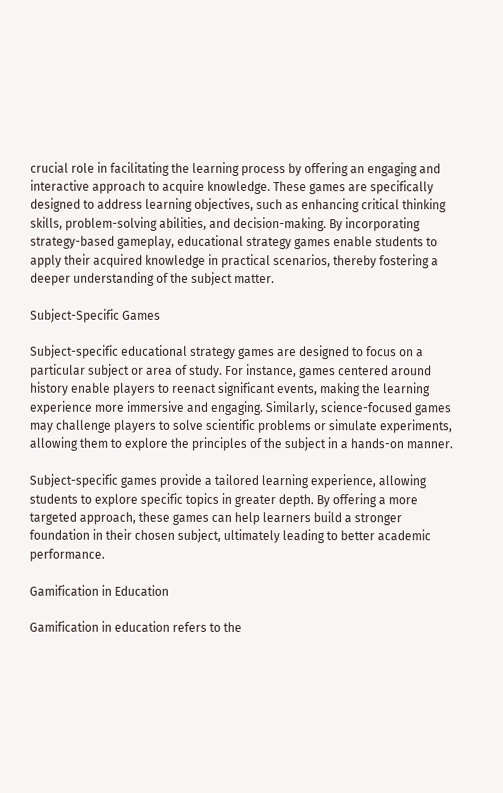crucial role in facilitating the learning process by offering an engaging and interactive approach to acquire knowledge. These games are specifically designed to address learning objectives, such as enhancing critical thinking skills, problem-solving abilities, and decision-making. By incorporating strategy-based gameplay, educational strategy games enable students to apply their acquired knowledge in practical scenarios, thereby fostering a deeper understanding of the subject matter.

Subject-Specific Games

Subject-specific educational strategy games are designed to focus on a particular subject or area of study. For instance, games centered around history enable players to reenact significant events, making the learning experience more immersive and engaging. Similarly, science-focused games may challenge players to solve scientific problems or simulate experiments, allowing them to explore the principles of the subject in a hands-on manner.

Subject-specific games provide a tailored learning experience, allowing students to explore specific topics in greater depth. By offering a more targeted approach, these games can help learners build a stronger foundation in their chosen subject, ultimately leading to better academic performance.

Gamification in Education

Gamification in education refers to the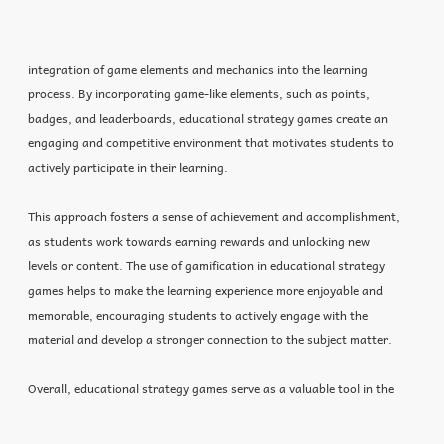integration of game elements and mechanics into the learning process. By incorporating game-like elements, such as points, badges, and leaderboards, educational strategy games create an engaging and competitive environment that motivates students to actively participate in their learning.

This approach fosters a sense of achievement and accomplishment, as students work towards earning rewards and unlocking new levels or content. The use of gamification in educational strategy games helps to make the learning experience more enjoyable and memorable, encouraging students to actively engage with the material and develop a stronger connection to the subject matter.

Overall, educational strategy games serve as a valuable tool in the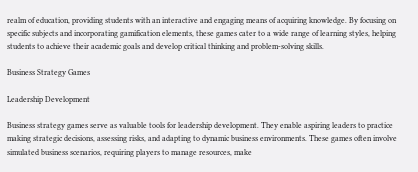realm of education, providing students with an interactive and engaging means of acquiring knowledge. By focusing on specific subjects and incorporating gamification elements, these games cater to a wide range of learning styles, helping students to achieve their academic goals and develop critical thinking and problem-solving skills.

Business Strategy Games

Leadership Development

Business strategy games serve as valuable tools for leadership development. They enable aspiring leaders to practice making strategic decisions, assessing risks, and adapting to dynamic business environments. These games often involve simulated business scenarios, requiring players to manage resources, make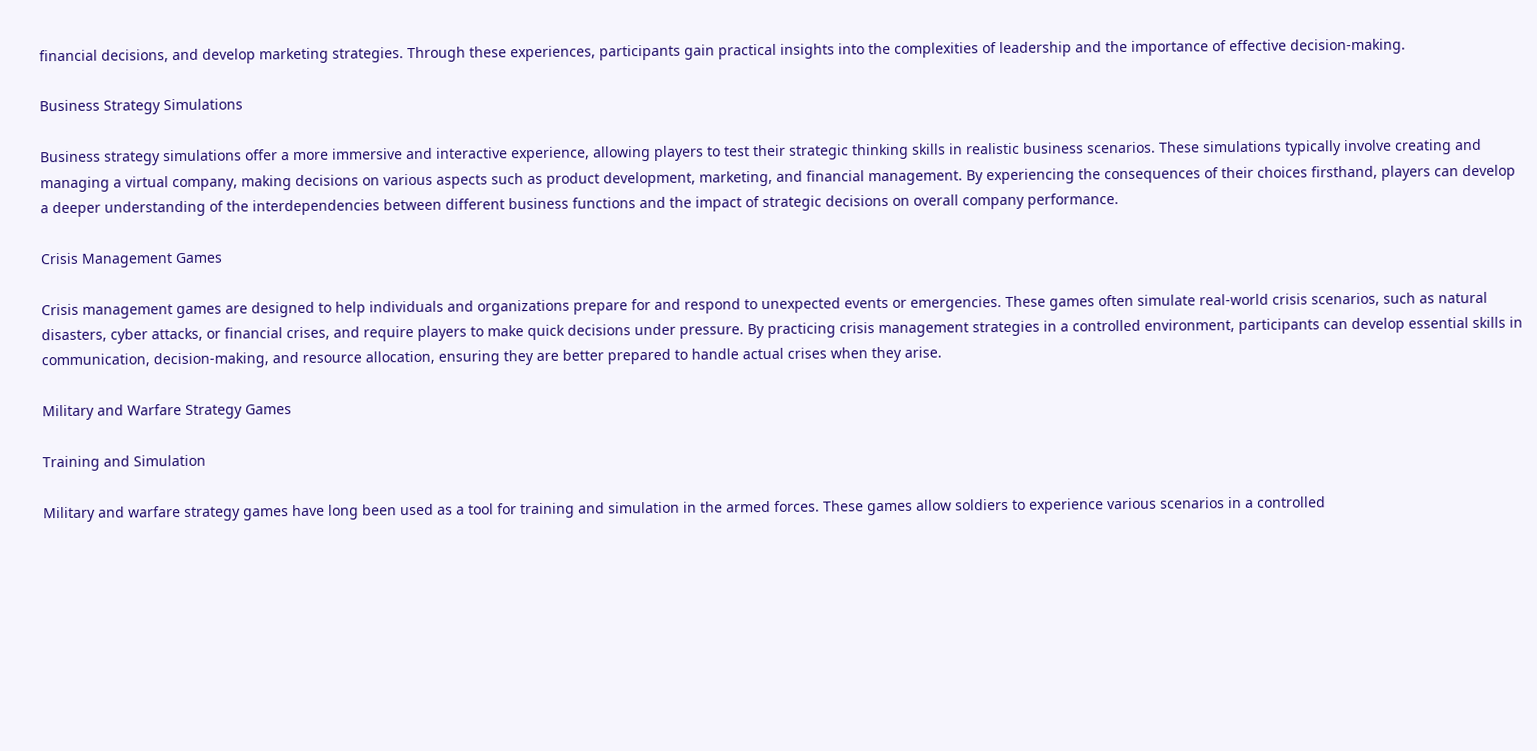financial decisions, and develop marketing strategies. Through these experiences, participants gain practical insights into the complexities of leadership and the importance of effective decision-making.

Business Strategy Simulations

Business strategy simulations offer a more immersive and interactive experience, allowing players to test their strategic thinking skills in realistic business scenarios. These simulations typically involve creating and managing a virtual company, making decisions on various aspects such as product development, marketing, and financial management. By experiencing the consequences of their choices firsthand, players can develop a deeper understanding of the interdependencies between different business functions and the impact of strategic decisions on overall company performance.

Crisis Management Games

Crisis management games are designed to help individuals and organizations prepare for and respond to unexpected events or emergencies. These games often simulate real-world crisis scenarios, such as natural disasters, cyber attacks, or financial crises, and require players to make quick decisions under pressure. By practicing crisis management strategies in a controlled environment, participants can develop essential skills in communication, decision-making, and resource allocation, ensuring they are better prepared to handle actual crises when they arise.

Military and Warfare Strategy Games

Training and Simulation

Military and warfare strategy games have long been used as a tool for training and simulation in the armed forces. These games allow soldiers to experience various scenarios in a controlled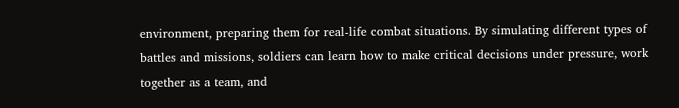environment, preparing them for real-life combat situations. By simulating different types of battles and missions, soldiers can learn how to make critical decisions under pressure, work together as a team, and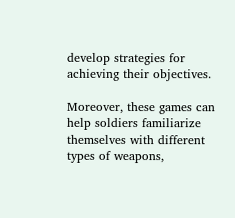develop strategies for achieving their objectives.

Moreover, these games can help soldiers familiarize themselves with different types of weapons,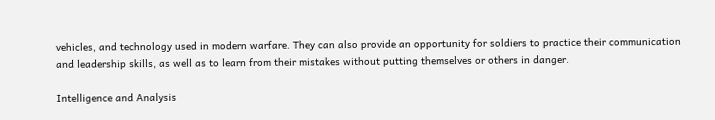vehicles, and technology used in modern warfare. They can also provide an opportunity for soldiers to practice their communication and leadership skills, as well as to learn from their mistakes without putting themselves or others in danger.

Intelligence and Analysis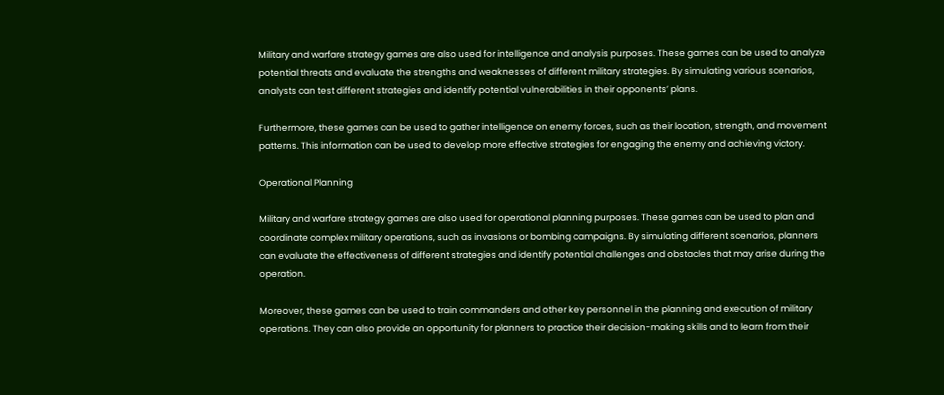Military and warfare strategy games are also used for intelligence and analysis purposes. These games can be used to analyze potential threats and evaluate the strengths and weaknesses of different military strategies. By simulating various scenarios, analysts can test different strategies and identify potential vulnerabilities in their opponents’ plans.

Furthermore, these games can be used to gather intelligence on enemy forces, such as their location, strength, and movement patterns. This information can be used to develop more effective strategies for engaging the enemy and achieving victory.

Operational Planning

Military and warfare strategy games are also used for operational planning purposes. These games can be used to plan and coordinate complex military operations, such as invasions or bombing campaigns. By simulating different scenarios, planners can evaluate the effectiveness of different strategies and identify potential challenges and obstacles that may arise during the operation.

Moreover, these games can be used to train commanders and other key personnel in the planning and execution of military operations. They can also provide an opportunity for planners to practice their decision-making skills and to learn from their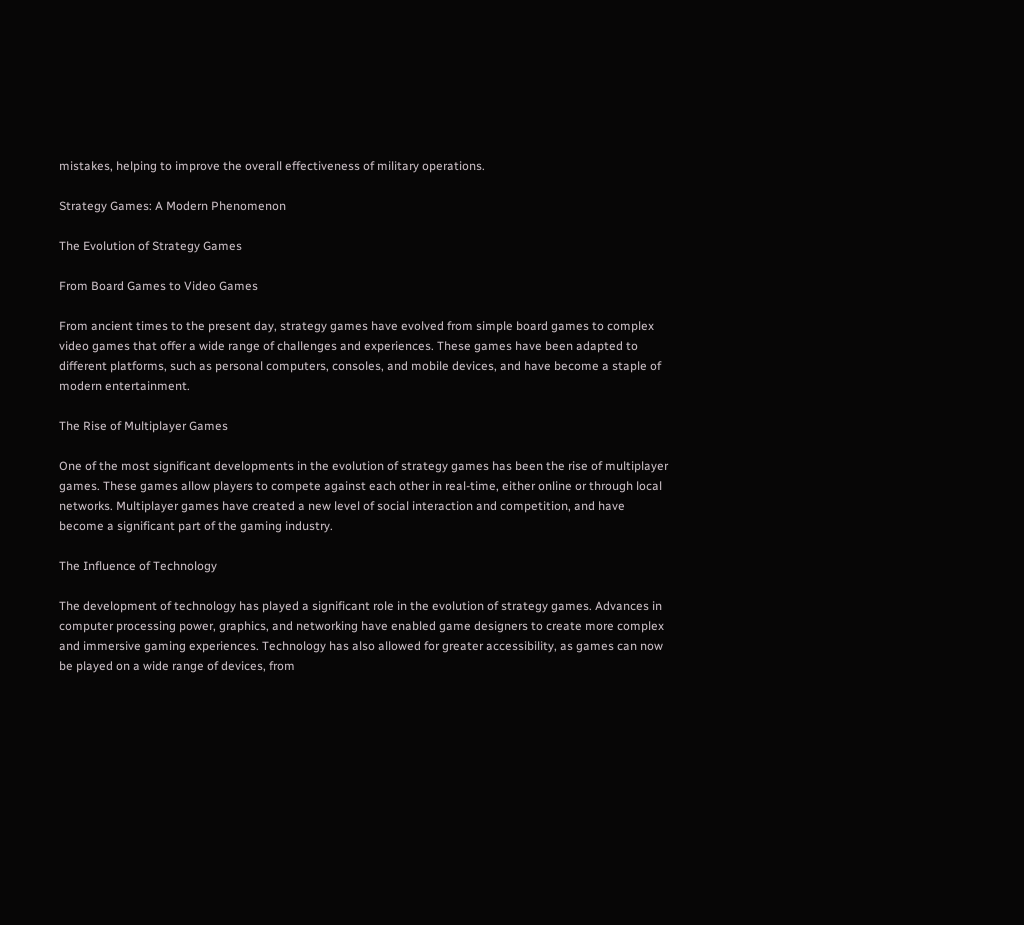mistakes, helping to improve the overall effectiveness of military operations.

Strategy Games: A Modern Phenomenon

The Evolution of Strategy Games

From Board Games to Video Games

From ancient times to the present day, strategy games have evolved from simple board games to complex video games that offer a wide range of challenges and experiences. These games have been adapted to different platforms, such as personal computers, consoles, and mobile devices, and have become a staple of modern entertainment.

The Rise of Multiplayer Games

One of the most significant developments in the evolution of strategy games has been the rise of multiplayer games. These games allow players to compete against each other in real-time, either online or through local networks. Multiplayer games have created a new level of social interaction and competition, and have become a significant part of the gaming industry.

The Influence of Technology

The development of technology has played a significant role in the evolution of strategy games. Advances in computer processing power, graphics, and networking have enabled game designers to create more complex and immersive gaming experiences. Technology has also allowed for greater accessibility, as games can now be played on a wide range of devices, from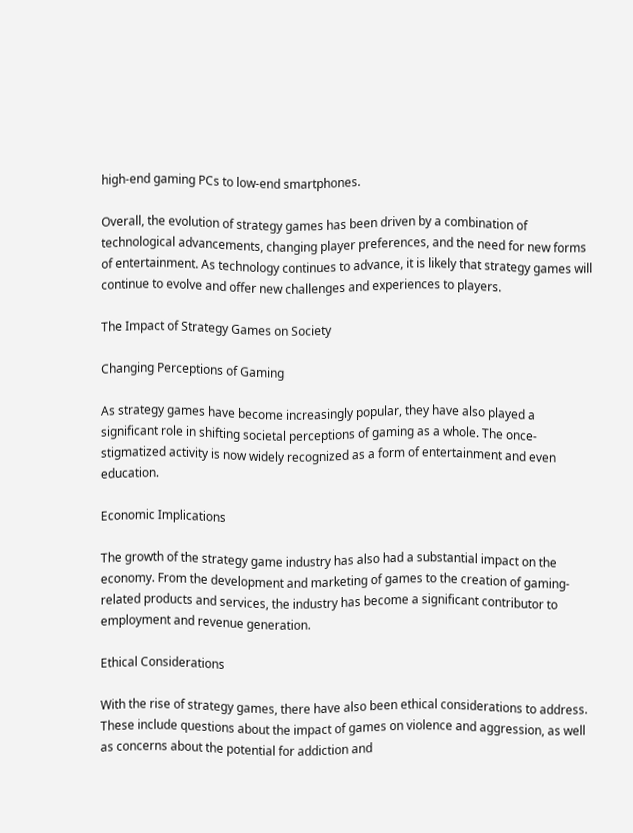high-end gaming PCs to low-end smartphones.

Overall, the evolution of strategy games has been driven by a combination of technological advancements, changing player preferences, and the need for new forms of entertainment. As technology continues to advance, it is likely that strategy games will continue to evolve and offer new challenges and experiences to players.

The Impact of Strategy Games on Society

Changing Perceptions of Gaming

As strategy games have become increasingly popular, they have also played a significant role in shifting societal perceptions of gaming as a whole. The once-stigmatized activity is now widely recognized as a form of entertainment and even education.

Economic Implications

The growth of the strategy game industry has also had a substantial impact on the economy. From the development and marketing of games to the creation of gaming-related products and services, the industry has become a significant contributor to employment and revenue generation.

Ethical Considerations

With the rise of strategy games, there have also been ethical considerations to address. These include questions about the impact of games on violence and aggression, as well as concerns about the potential for addiction and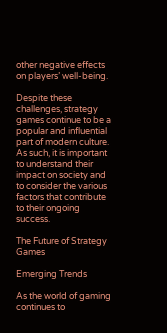other negative effects on players’ well-being.

Despite these challenges, strategy games continue to be a popular and influential part of modern culture. As such, it is important to understand their impact on society and to consider the various factors that contribute to their ongoing success.

The Future of Strategy Games

Emerging Trends

As the world of gaming continues to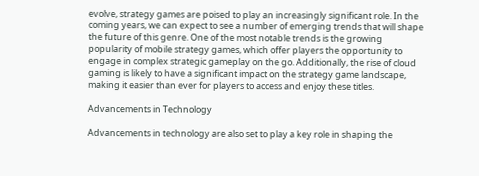evolve, strategy games are poised to play an increasingly significant role. In the coming years, we can expect to see a number of emerging trends that will shape the future of this genre. One of the most notable trends is the growing popularity of mobile strategy games, which offer players the opportunity to engage in complex strategic gameplay on the go. Additionally, the rise of cloud gaming is likely to have a significant impact on the strategy game landscape, making it easier than ever for players to access and enjoy these titles.

Advancements in Technology

Advancements in technology are also set to play a key role in shaping the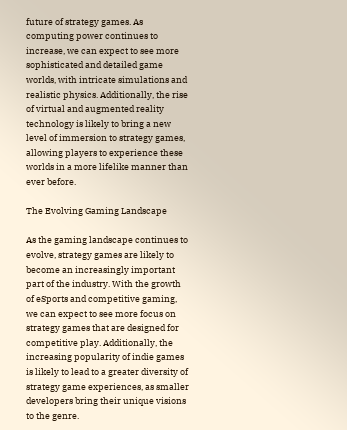future of strategy games. As computing power continues to increase, we can expect to see more sophisticated and detailed game worlds, with intricate simulations and realistic physics. Additionally, the rise of virtual and augmented reality technology is likely to bring a new level of immersion to strategy games, allowing players to experience these worlds in a more lifelike manner than ever before.

The Evolving Gaming Landscape

As the gaming landscape continues to evolve, strategy games are likely to become an increasingly important part of the industry. With the growth of eSports and competitive gaming, we can expect to see more focus on strategy games that are designed for competitive play. Additionally, the increasing popularity of indie games is likely to lead to a greater diversity of strategy game experiences, as smaller developers bring their unique visions to the genre.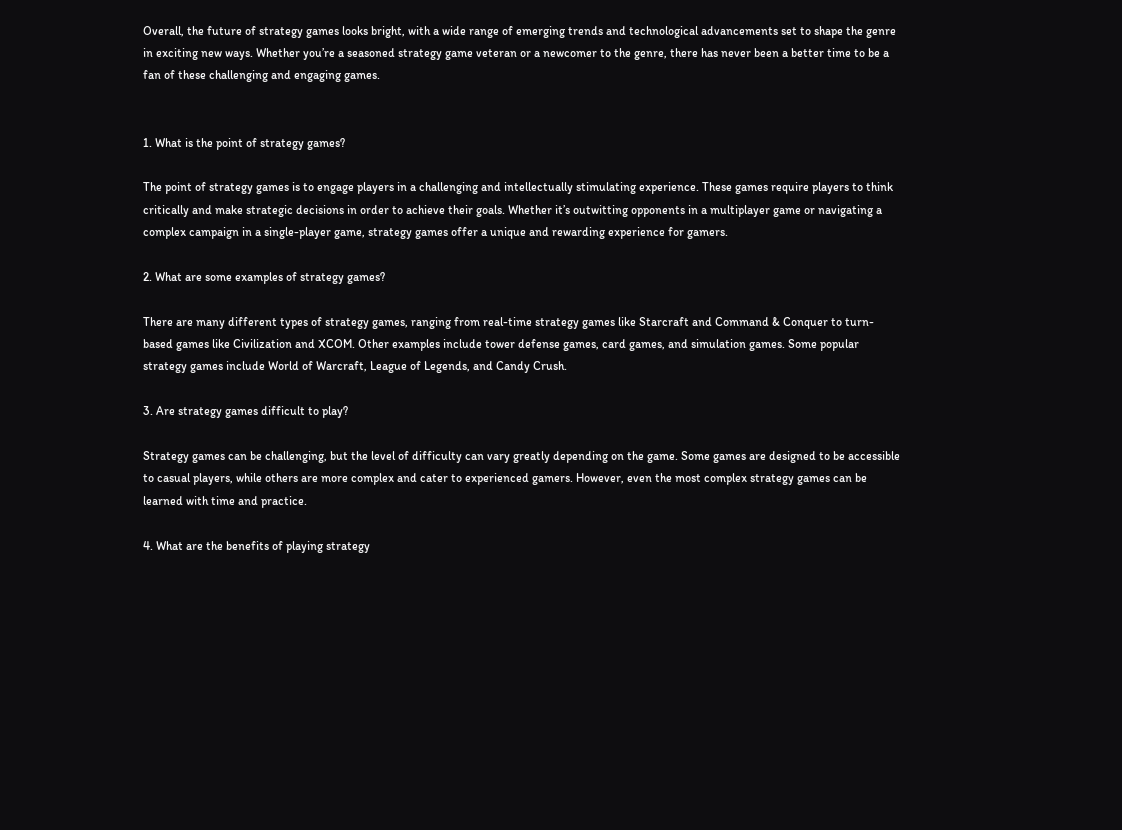Overall, the future of strategy games looks bright, with a wide range of emerging trends and technological advancements set to shape the genre in exciting new ways. Whether you’re a seasoned strategy game veteran or a newcomer to the genre, there has never been a better time to be a fan of these challenging and engaging games.


1. What is the point of strategy games?

The point of strategy games is to engage players in a challenging and intellectually stimulating experience. These games require players to think critically and make strategic decisions in order to achieve their goals. Whether it’s outwitting opponents in a multiplayer game or navigating a complex campaign in a single-player game, strategy games offer a unique and rewarding experience for gamers.

2. What are some examples of strategy games?

There are many different types of strategy games, ranging from real-time strategy games like Starcraft and Command & Conquer to turn-based games like Civilization and XCOM. Other examples include tower defense games, card games, and simulation games. Some popular strategy games include World of Warcraft, League of Legends, and Candy Crush.

3. Are strategy games difficult to play?

Strategy games can be challenging, but the level of difficulty can vary greatly depending on the game. Some games are designed to be accessible to casual players, while others are more complex and cater to experienced gamers. However, even the most complex strategy games can be learned with time and practice.

4. What are the benefits of playing strategy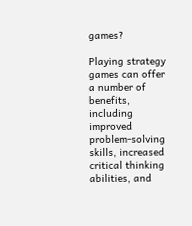games?

Playing strategy games can offer a number of benefits, including improved problem-solving skills, increased critical thinking abilities, and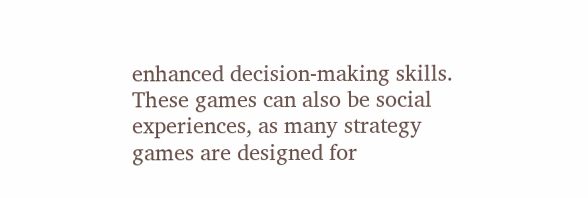enhanced decision-making skills. These games can also be social experiences, as many strategy games are designed for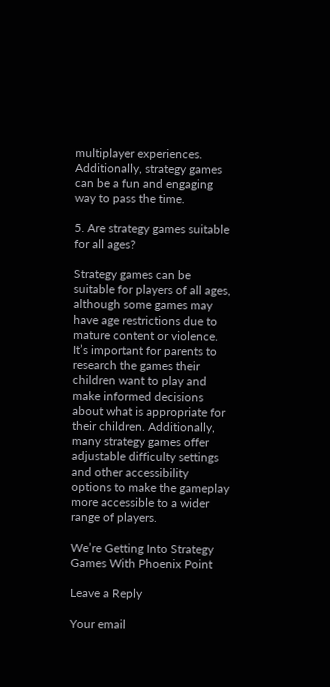multiplayer experiences. Additionally, strategy games can be a fun and engaging way to pass the time.

5. Are strategy games suitable for all ages?

Strategy games can be suitable for players of all ages, although some games may have age restrictions due to mature content or violence. It’s important for parents to research the games their children want to play and make informed decisions about what is appropriate for their children. Additionally, many strategy games offer adjustable difficulty settings and other accessibility options to make the gameplay more accessible to a wider range of players.

We’re Getting Into Strategy Games With Phoenix Point

Leave a Reply

Your email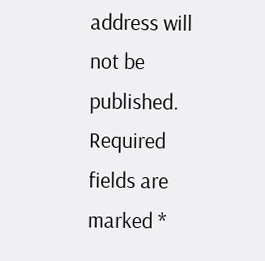address will not be published. Required fields are marked *